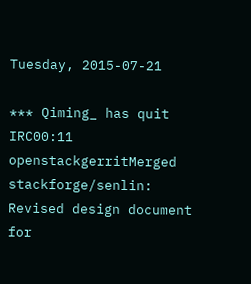Tuesday, 2015-07-21

*** Qiming_ has quit IRC00:11
openstackgerritMerged stackforge/senlin: Revised design document for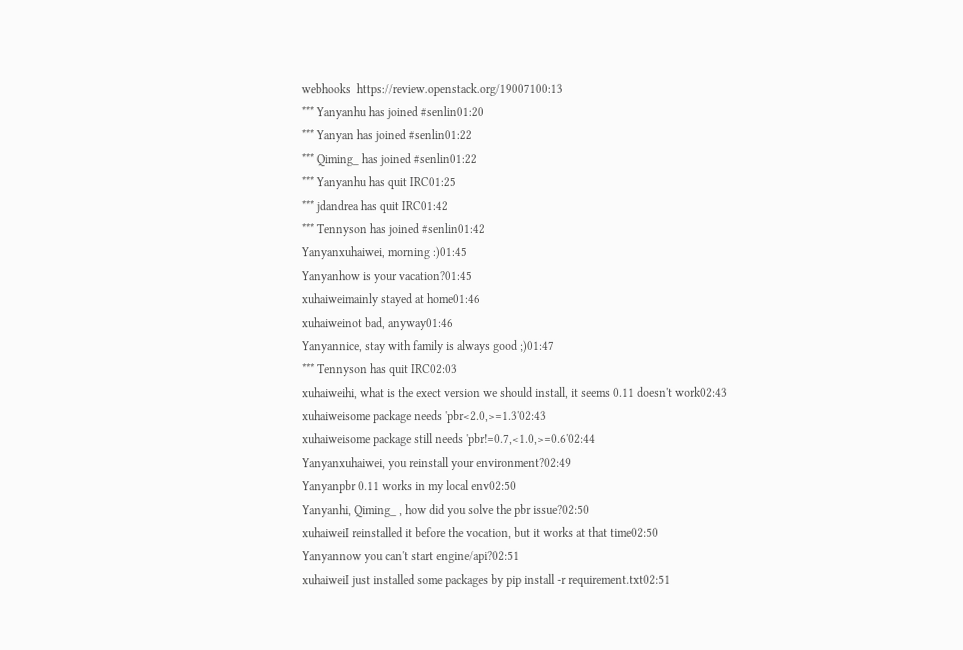webhooks  https://review.openstack.org/19007100:13
*** Yanyanhu has joined #senlin01:20
*** Yanyan has joined #senlin01:22
*** Qiming_ has joined #senlin01:22
*** Yanyanhu has quit IRC01:25
*** jdandrea has quit IRC01:42
*** Tennyson has joined #senlin01:42
Yanyanxuhaiwei, morning :)01:45
Yanyanhow is your vacation?01:45
xuhaiweimainly stayed at home01:46
xuhaiweinot bad, anyway01:46
Yanyannice, stay with family is always good ;)01:47
*** Tennyson has quit IRC02:03
xuhaiweihi, what is the exect version we should install, it seems 0.11 doesn't work02:43
xuhaiweisome package needs 'pbr<2.0,>=1.3'02:43
xuhaiweisome package still needs 'pbr!=0.7,<1.0,>=0.6'02:44
Yanyanxuhaiwei, you reinstall your environment?02:49
Yanyanpbr 0.11 works in my local env02:50
Yanyanhi, Qiming_ , how did you solve the pbr issue?02:50
xuhaiweiI reinstalled it before the vocation, but it works at that time02:50
Yanyannow you can't start engine/api?02:51
xuhaiweiI just installed some packages by pip install -r requirement.txt02:51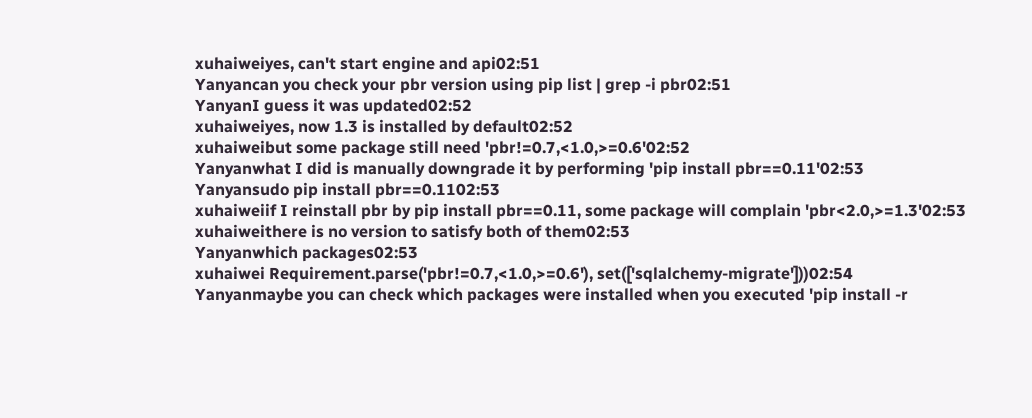xuhaiweiyes, can't start engine and api02:51
Yanyancan you check your pbr version using pip list | grep -i pbr02:51
YanyanI guess it was updated02:52
xuhaiweiyes, now 1.3 is installed by default02:52
xuhaiweibut some package still need 'pbr!=0.7,<1.0,>=0.6'02:52
Yanyanwhat I did is manually downgrade it by performing 'pip install pbr==0.11'02:53
Yanyansudo pip install pbr==0.1102:53
xuhaiweiif I reinstall pbr by pip install pbr==0.11, some package will complain 'pbr<2.0,>=1.3'02:53
xuhaiweithere is no version to satisfy both of them02:53
Yanyanwhich packages02:53
xuhaiwei Requirement.parse('pbr!=0.7,<1.0,>=0.6'), set(['sqlalchemy-migrate']))02:54
Yanyanmaybe you can check which packages were installed when you executed 'pip install -r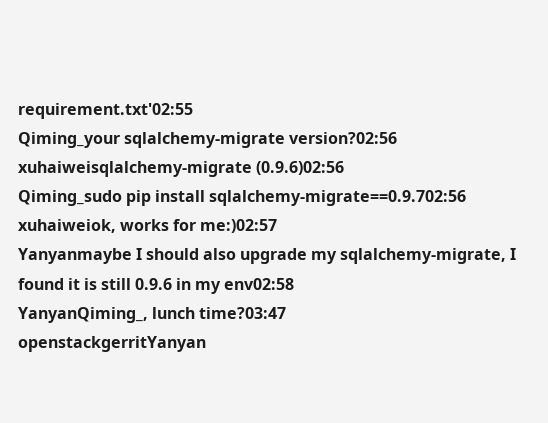requirement.txt'02:55
Qiming_your sqlalchemy-migrate version?02:56
xuhaiweisqlalchemy-migrate (0.9.6)02:56
Qiming_sudo pip install sqlalchemy-migrate==0.9.702:56
xuhaiweiok, works for me:)02:57
Yanyanmaybe I should also upgrade my sqlalchemy-migrate, I found it is still 0.9.6 in my env02:58
YanyanQiming_, lunch time?03:47
openstackgerritYanyan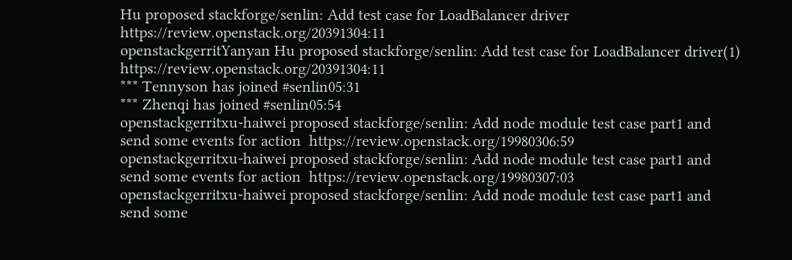Hu proposed stackforge/senlin: Add test case for LoadBalancer driver  https://review.openstack.org/20391304:11
openstackgerritYanyan Hu proposed stackforge/senlin: Add test case for LoadBalancer driver(1)  https://review.openstack.org/20391304:11
*** Tennyson has joined #senlin05:31
*** Zhenqi has joined #senlin05:54
openstackgerritxu-haiwei proposed stackforge/senlin: Add node module test case part1 and send some events for action  https://review.openstack.org/19980306:59
openstackgerritxu-haiwei proposed stackforge/senlin: Add node module test case part1 and send some events for action  https://review.openstack.org/19980307:03
openstackgerritxu-haiwei proposed stackforge/senlin: Add node module test case part1 and send some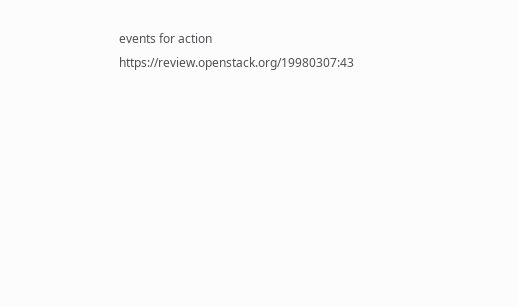events for action  https://review.openstack.org/19980307:43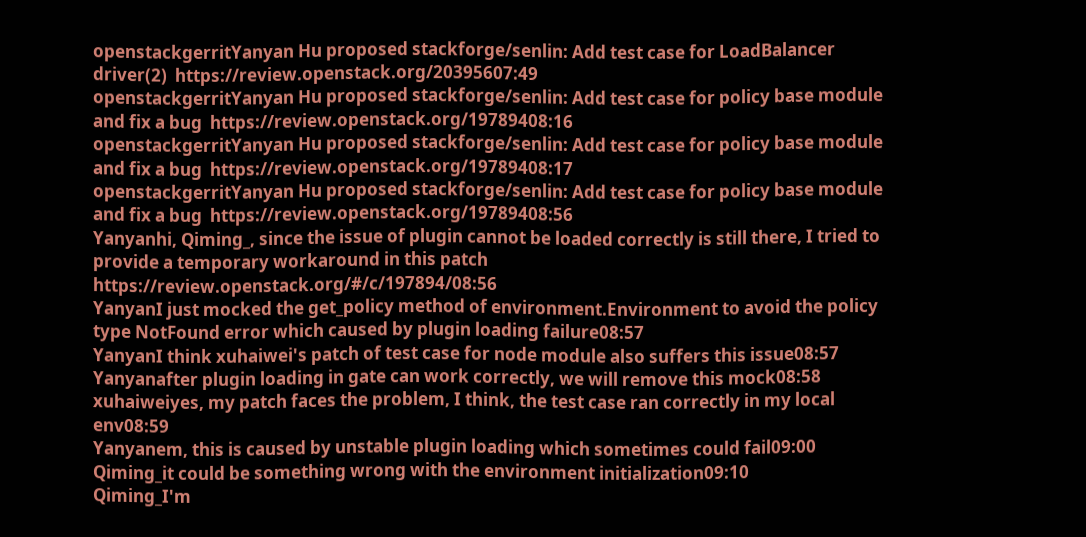openstackgerritYanyan Hu proposed stackforge/senlin: Add test case for LoadBalancer driver(2)  https://review.openstack.org/20395607:49
openstackgerritYanyan Hu proposed stackforge/senlin: Add test case for policy base module and fix a bug  https://review.openstack.org/19789408:16
openstackgerritYanyan Hu proposed stackforge/senlin: Add test case for policy base module and fix a bug  https://review.openstack.org/19789408:17
openstackgerritYanyan Hu proposed stackforge/senlin: Add test case for policy base module and fix a bug  https://review.openstack.org/19789408:56
Yanyanhi, Qiming_, since the issue of plugin cannot be loaded correctly is still there, I tried to provide a temporary workaround in this patch https://review.openstack.org/#/c/197894/08:56
YanyanI just mocked the get_policy method of environment.Environment to avoid the policy type NotFound error which caused by plugin loading failure08:57
YanyanI think xuhaiwei's patch of test case for node module also suffers this issue08:57
Yanyanafter plugin loading in gate can work correctly, we will remove this mock08:58
xuhaiweiyes, my patch faces the problem, I think, the test case ran correctly in my local env08:59
Yanyanem, this is caused by unstable plugin loading which sometimes could fail09:00
Qiming_it could be something wrong with the environment initialization09:10
Qiming_I'm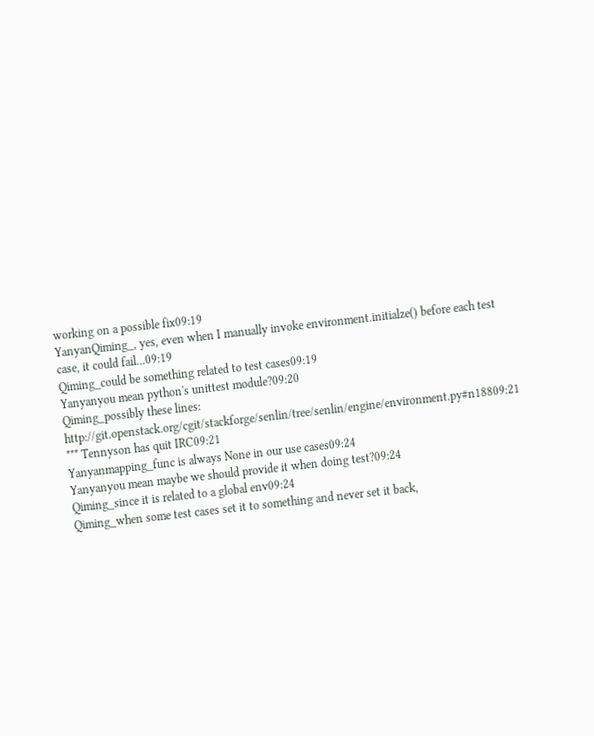working on a possible fix09:19
YanyanQiming_, yes, even when I manually invoke environment.initialze() before each test case, it could fail...09:19
Qiming_could be something related to test cases09:19
Yanyanyou mean python's unittest module?09:20
Qiming_possibly these lines: http://git.openstack.org/cgit/stackforge/senlin/tree/senlin/engine/environment.py#n18809:21
*** Tennyson has quit IRC09:21
Yanyanmapping_func is always None in our use cases09:24
Yanyanyou mean maybe we should provide it when doing test?09:24
Qiming_since it is related to a global env09:24
Qiming_when some test cases set it to something and never set it back,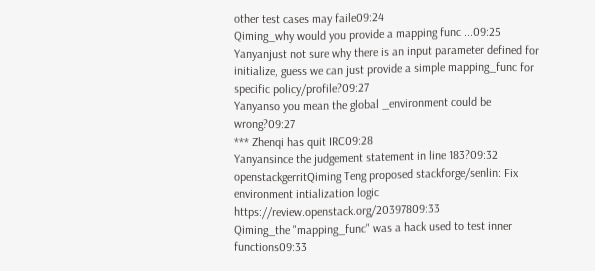other test cases may faile09:24
Qiming_why would you provide a mapping func ...09:25
Yanyanjust not sure why there is an input parameter defined for initialize, guess we can just provide a simple mapping_func for specific policy/profile?09:27
Yanyanso you mean the global _environment could be wrong?09:27
*** Zhenqi has quit IRC09:28
Yanyansince the judgement statement in line 183?09:32
openstackgerritQiming Teng proposed stackforge/senlin: Fix environment intialization logic  https://review.openstack.org/20397809:33
Qiming_the "mapping_func" was a hack used to test inner functions09:33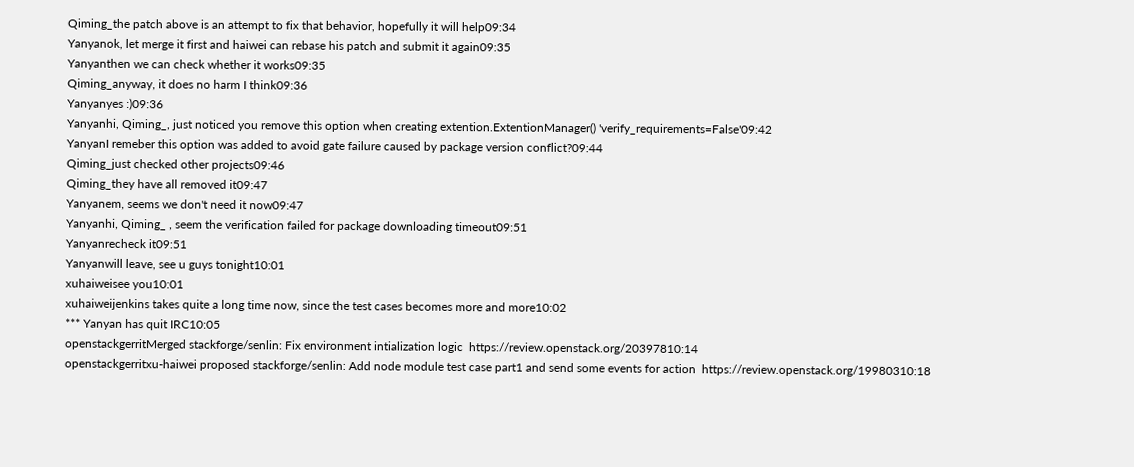Qiming_the patch above is an attempt to fix that behavior, hopefully it will help09:34
Yanyanok, let merge it first and haiwei can rebase his patch and submit it again09:35
Yanyanthen we can check whether it works09:35
Qiming_anyway, it does no harm I think09:36
Yanyanyes :)09:36
Yanyanhi, Qiming_, just noticed you remove this option when creating extention.ExtentionManager() 'verify_requirements=False'09:42
YanyanI remeber this option was added to avoid gate failure caused by package version conflict?09:44
Qiming_just checked other projects09:46
Qiming_they have all removed it09:47
Yanyanem, seems we don't need it now09:47
Yanyanhi, Qiming_ , seem the verification failed for package downloading timeout09:51
Yanyanrecheck it09:51
Yanyanwill leave, see u guys tonight10:01
xuhaiweisee you10:01
xuhaiweijenkins takes quite a long time now, since the test cases becomes more and more10:02
*** Yanyan has quit IRC10:05
openstackgerritMerged stackforge/senlin: Fix environment intialization logic  https://review.openstack.org/20397810:14
openstackgerritxu-haiwei proposed stackforge/senlin: Add node module test case part1 and send some events for action  https://review.openstack.org/19980310:18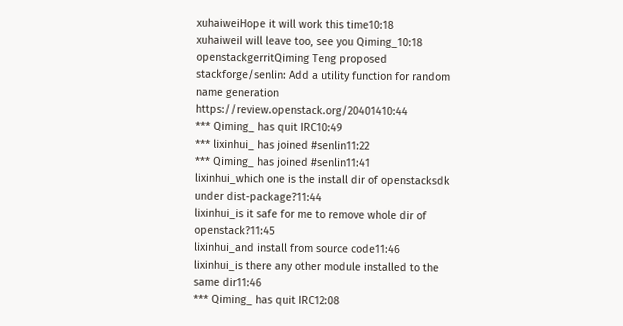xuhaiweiHope it will work this time10:18
xuhaiweiI will leave too, see you Qiming_10:18
openstackgerritQiming Teng proposed stackforge/senlin: Add a utility function for random name generation  https://review.openstack.org/20401410:44
*** Qiming_ has quit IRC10:49
*** lixinhui_ has joined #senlin11:22
*** Qiming_ has joined #senlin11:41
lixinhui_which one is the install dir of openstacksdk under dist-package?11:44
lixinhui_is it safe for me to remove whole dir of openstack?11:45
lixinhui_and install from source code11:46
lixinhui_is there any other module installed to the same dir11:46
*** Qiming_ has quit IRC12:08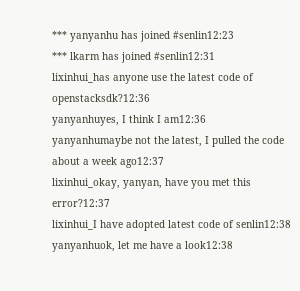*** yanyanhu has joined #senlin12:23
*** lkarm has joined #senlin12:31
lixinhui_has anyone use the latest code of openstacksdk?12:36
yanyanhuyes, I think I am12:36
yanyanhumaybe not the latest, I pulled the code about a week ago12:37
lixinhui_okay, yanyan, have you met this error?12:37
lixinhui_I have adopted latest code of senlin12:38
yanyanhuok, let me have a look12:38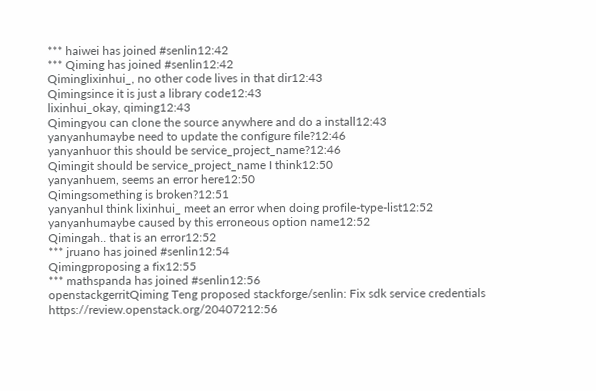*** haiwei has joined #senlin12:42
*** Qiming has joined #senlin12:42
Qiminglixinhui_, no other code lives in that dir12:43
Qimingsince it is just a library code12:43
lixinhui_okay, qiming12:43
Qimingyou can clone the source anywhere and do a install12:43
yanyanhumaybe need to update the configure file?12:46
yanyanhuor this should be service_project_name?12:46
Qimingit should be service_project_name I think12:50
yanyanhuem, seems an error here12:50
Qimingsomething is broken?12:51
yanyanhuI think lixinhui_ meet an error when doing profile-type-list12:52
yanyanhumaybe caused by this erroneous option name12:52
Qimingah.. that is an error12:52
*** jruano has joined #senlin12:54
Qimingproposing a fix12:55
*** mathspanda has joined #senlin12:56
openstackgerritQiming Teng proposed stackforge/senlin: Fix sdk service credentials  https://review.openstack.org/20407212:56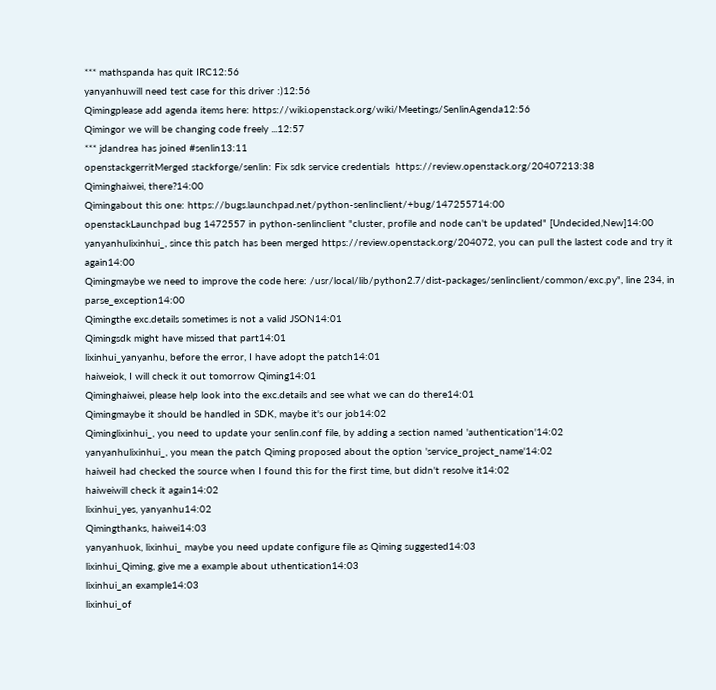*** mathspanda has quit IRC12:56
yanyanhuwill need test case for this driver :)12:56
Qimingplease add agenda items here: https://wiki.openstack.org/wiki/Meetings/SenlinAgenda12:56
Qimingor we will be changing code freely ...12:57
*** jdandrea has joined #senlin13:11
openstackgerritMerged stackforge/senlin: Fix sdk service credentials  https://review.openstack.org/20407213:38
Qiminghaiwei, there?14:00
Qimingabout this one: https://bugs.launchpad.net/python-senlinclient/+bug/147255714:00
openstackLaunchpad bug 1472557 in python-senlinclient "cluster, profile and node can't be updated" [Undecided,New]14:00
yanyanhulixinhui_, since this patch has been merged https://review.openstack.org/204072, you can pull the lastest code and try it again14:00
Qimingmaybe we need to improve the code here: /usr/local/lib/python2.7/dist-packages/senlinclient/common/exc.py", line 234, in parse_exception14:00
Qimingthe exc.details sometimes is not a valid JSON14:01
Qimingsdk might have missed that part14:01
lixinhui_yanyanhu, before the error, I have adopt the patch14:01
haiweiok, I will check it out tomorrow Qiming14:01
Qiminghaiwei, please help look into the exc.details and see what we can do there14:01
Qimingmaybe it should be handled in SDK, maybe it's our job14:02
Qiminglixinhui_, you need to update your senlin.conf file, by adding a section named 'authentication'14:02
yanyanhulixinhui_, you mean the patch Qiming proposed about the option 'service_project_name'14:02
haiweiI had checked the source when I found this for the first time, but didn't resolve it14:02
haiweiwill check it again14:02
lixinhui_yes, yanyanhu14:02
Qimingthanks, haiwei14:03
yanyanhuok, lixinhui_ maybe you need update configure file as Qiming suggested14:03
lixinhui_Qiming, give me a example about uthentication14:03
lixinhui_an example14:03
lixinhui_of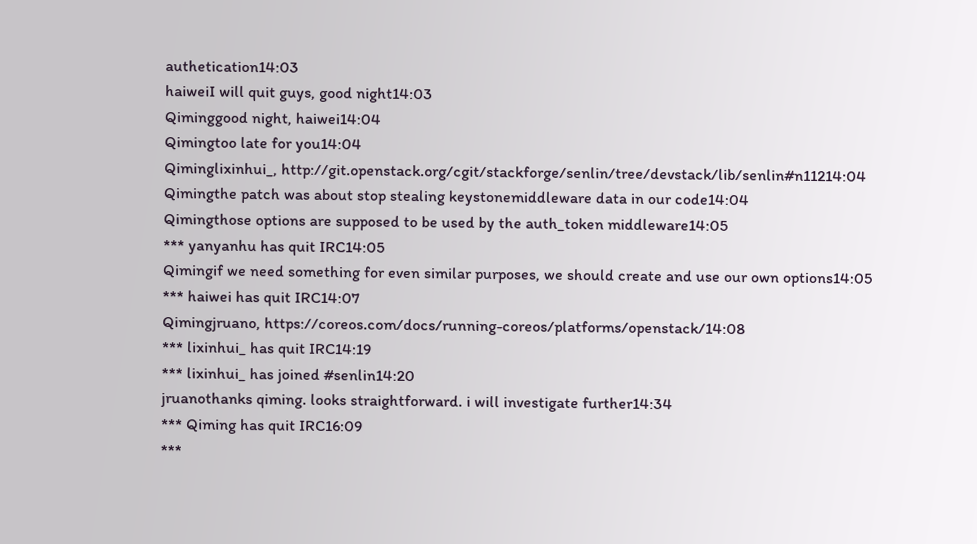authetication14:03
haiweiI will quit guys, good night14:03
Qiminggood night, haiwei14:04
Qimingtoo late for you14:04
Qiminglixinhui_, http://git.openstack.org/cgit/stackforge/senlin/tree/devstack/lib/senlin#n11214:04
Qimingthe patch was about stop stealing keystonemiddleware data in our code14:04
Qimingthose options are supposed to be used by the auth_token middleware14:05
*** yanyanhu has quit IRC14:05
Qimingif we need something for even similar purposes, we should create and use our own options14:05
*** haiwei has quit IRC14:07
Qimingjruano, https://coreos.com/docs/running-coreos/platforms/openstack/14:08
*** lixinhui_ has quit IRC14:19
*** lixinhui_ has joined #senlin14:20
jruanothanks qiming. looks straightforward. i will investigate further14:34
*** Qiming has quit IRC16:09
***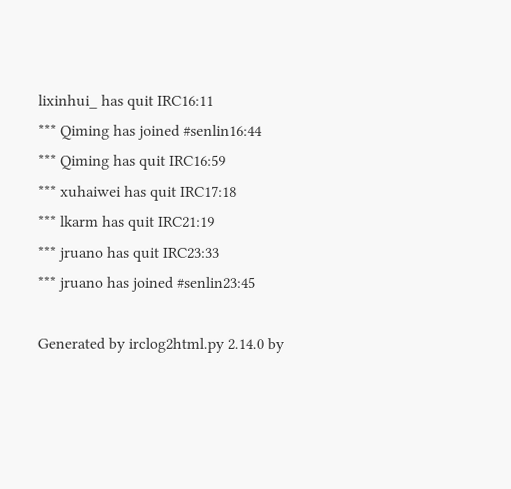lixinhui_ has quit IRC16:11
*** Qiming has joined #senlin16:44
*** Qiming has quit IRC16:59
*** xuhaiwei has quit IRC17:18
*** lkarm has quit IRC21:19
*** jruano has quit IRC23:33
*** jruano has joined #senlin23:45

Generated by irclog2html.py 2.14.0 by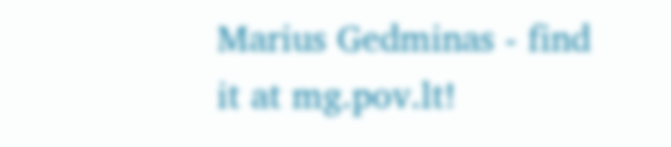Marius Gedminas - find it at mg.pov.lt!